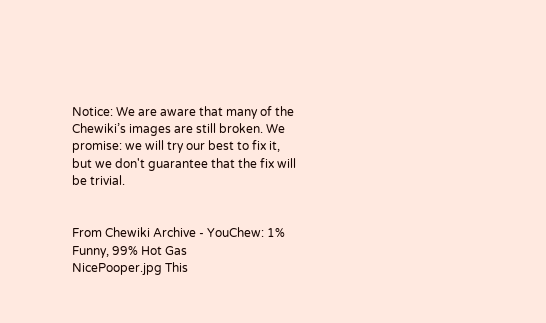Notice: We are aware that many of the Chewiki’s images are still broken. We promise: we will try our best to fix it, but we don't guarantee that the fix will be trivial.


From Chewiki Archive - YouChew: 1% Funny, 99% Hot Gas
NicePooper.jpg This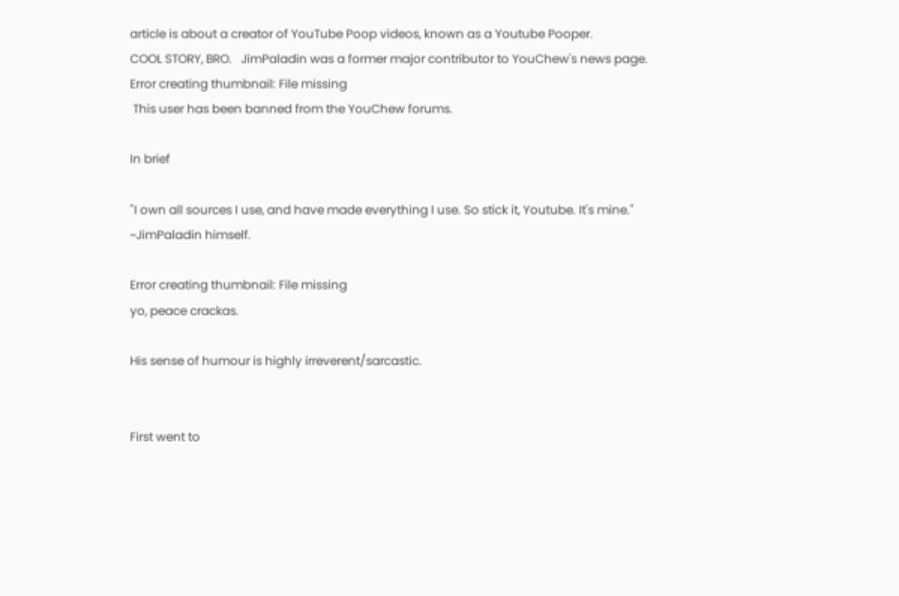article is about a creator of YouTube Poop videos, known as a Youtube Pooper.
COOL STORY, BRO.   JimPaladin was a former major contributor to YouChew's news page.
Error creating thumbnail: File missing
 This user has been banned from the YouChew forums.

In brief

"I own all sources I use, and have made everything I use. So stick it, Youtube. It's mine."
~JimPaladin himself.

Error creating thumbnail: File missing
yo, peace crackas.

His sense of humour is highly irreverent/sarcastic.


First went to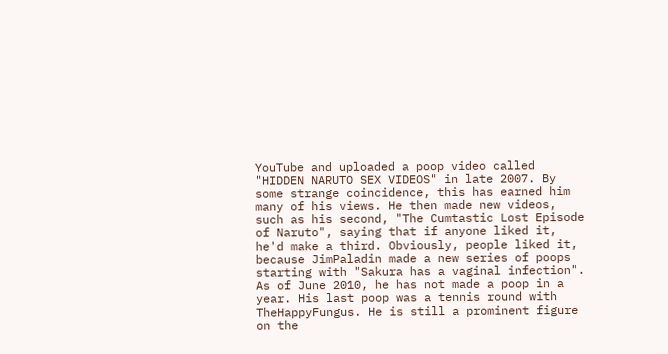YouTube and uploaded a poop video called "HIDDEN NARUTO SEX VIDEOS" in late 2007. By some strange coincidence, this has earned him many of his views. He then made new videos, such as his second, "The Cumtastic Lost Episode of Naruto", saying that if anyone liked it, he'd make a third. Obviously, people liked it, because JimPaladin made a new series of poops starting with "Sakura has a vaginal infection". As of June 2010, he has not made a poop in a year. His last poop was a tennis round with TheHappyFungus. He is still a prominent figure on the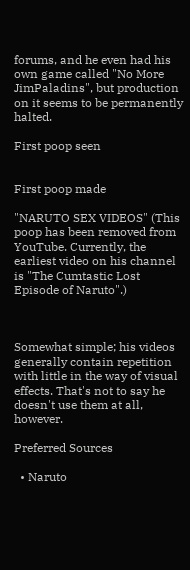forums, and he even had his own game called "No More JimPaladins", but production on it seems to be permanently halted.

First poop seen


First poop made

"NARUTO SEX VIDEOS" (This poop has been removed from YouTube. Currently, the earliest video on his channel is "The Cumtastic Lost Episode of Naruto".)



Somewhat simple; his videos generally contain repetition with little in the way of visual effects. That's not to say he doesn't use them at all, however.

Preferred Sources

  • Naruto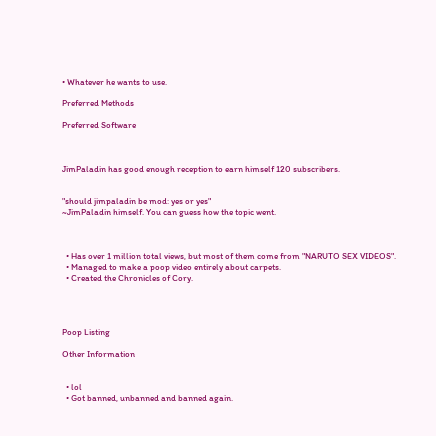• Whatever he wants to use.

Preferred Methods

Preferred Software



JimPaladin has good enough reception to earn himself 120 subscribers.


"should jimpaladin be mod: yes or yes"
~JimPaladin himself. You can guess how the topic went.



  • Has over 1 million total views, but most of them come from "NARUTO SEX VIDEOS".
  • Managed to make a poop video entirely about carpets.
  • Created the Chronicles of Cory.




Poop Listing

Other Information


  • lol
  • Got banned, unbanned and banned again.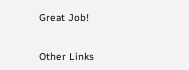Great Job!


Other Links